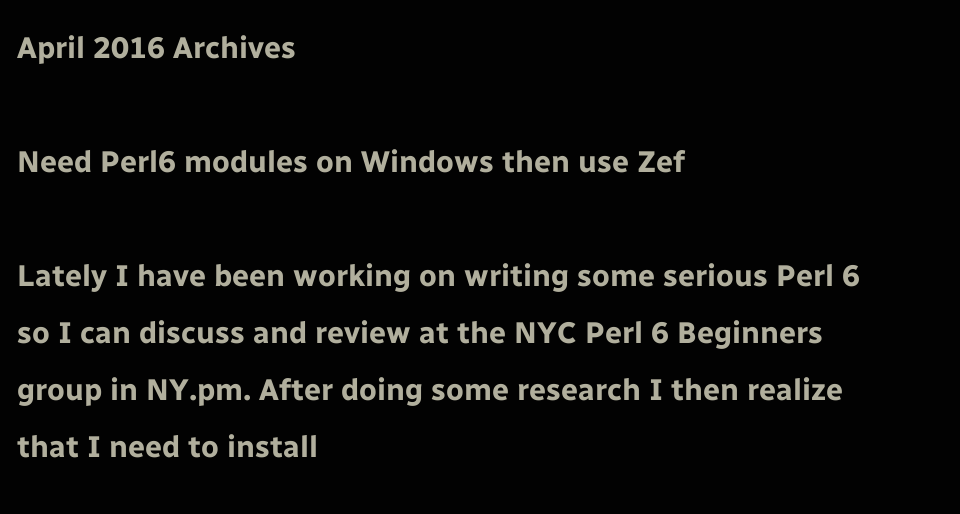April 2016 Archives

Need Perl6 modules on Windows then use Zef

Lately I have been working on writing some serious Perl 6 so I can discuss and review at the NYC Perl 6 Beginners group in NY.pm. After doing some research I then realize that I need to install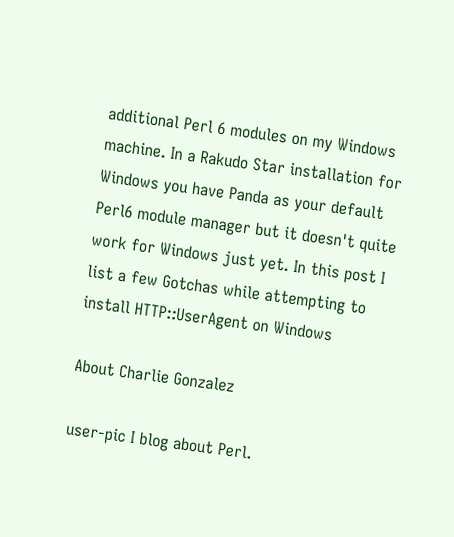additional Perl 6 modules on my Windows machine. In a Rakudo Star installation for Windows you have Panda as your default Perl6 module manager but it doesn't quite work for Windows just yet. In this post I list a few Gotchas while attempting to install HTTP::UserAgent on Windows

About Charlie Gonzalez

user-pic I blog about Perl.